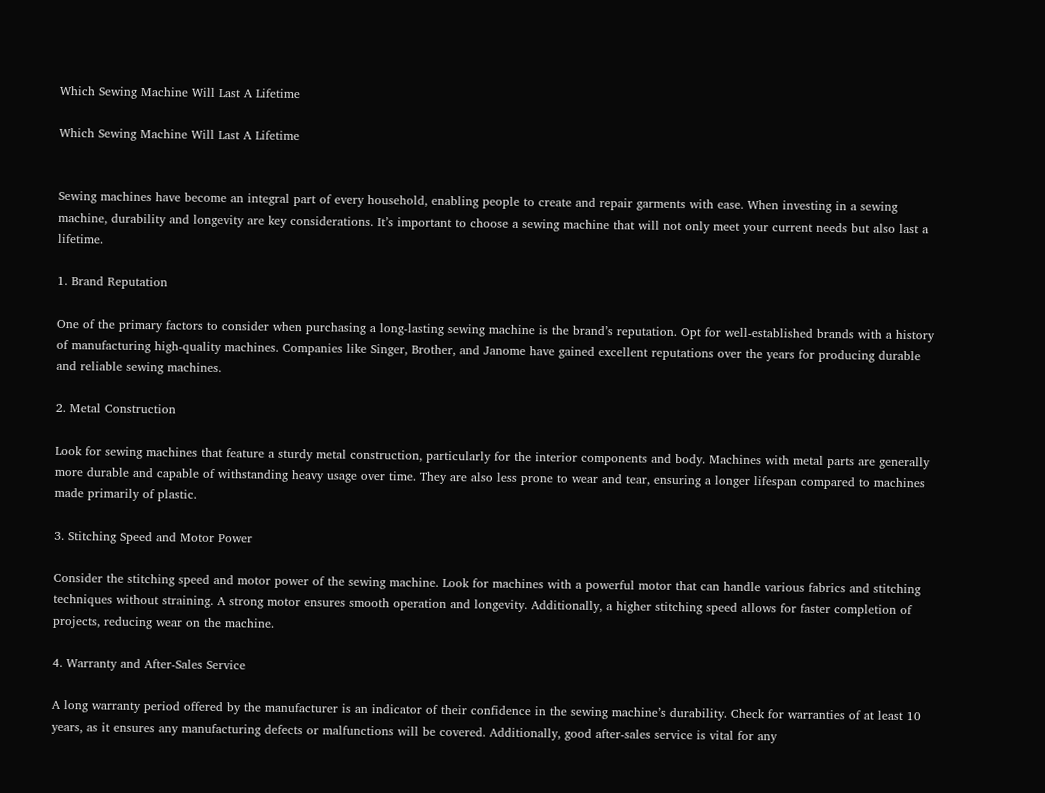Which Sewing Machine Will Last A Lifetime

Which Sewing Machine Will Last A Lifetime


Sewing machines have become an integral part of every household, enabling people to create and repair garments with ease. When investing in a sewing machine, durability and longevity are key considerations. It’s important to choose a sewing machine that will not only meet your current needs but also last a lifetime.

1. Brand Reputation

One of the primary factors to consider when purchasing a long-lasting sewing machine is the brand’s reputation. Opt for well-established brands with a history of manufacturing high-quality machines. Companies like Singer, Brother, and Janome have gained excellent reputations over the years for producing durable and reliable sewing machines.

2. Metal Construction

Look for sewing machines that feature a sturdy metal construction, particularly for the interior components and body. Machines with metal parts are generally more durable and capable of withstanding heavy usage over time. They are also less prone to wear and tear, ensuring a longer lifespan compared to machines made primarily of plastic.

3. Stitching Speed and Motor Power

Consider the stitching speed and motor power of the sewing machine. Look for machines with a powerful motor that can handle various fabrics and stitching techniques without straining. A strong motor ensures smooth operation and longevity. Additionally, a higher stitching speed allows for faster completion of projects, reducing wear on the machine.

4. Warranty and After-Sales Service

A long warranty period offered by the manufacturer is an indicator of their confidence in the sewing machine’s durability. Check for warranties of at least 10 years, as it ensures any manufacturing defects or malfunctions will be covered. Additionally, good after-sales service is vital for any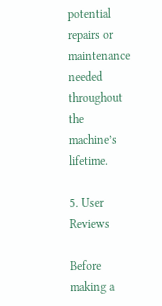potential repairs or maintenance needed throughout the machine’s lifetime.

5. User Reviews

Before making a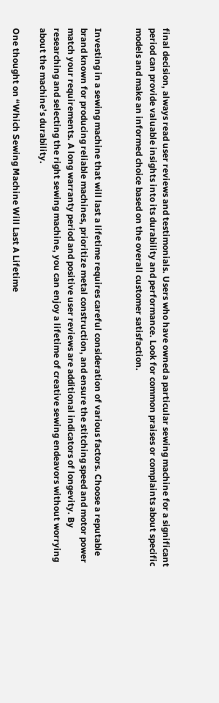final decision, always read user reviews and testimonials. Users who have owned a particular sewing machine for a significant period can provide valuable insights into its durability and performance. Look for common praises or complaints about specific models and make an informed choice based on the overall customer satisfaction.


Investing in a sewing machine that will last a lifetime requires careful consideration of various factors. Choose a reputable brand known for producing reliable machines, prioritize metal construction, and ensure the stitching speed and motor power match your requirements. A long warranty period and positive user reviews are additional indicators of longevity. By researching and selecting the right sewing machine, you can enjoy a lifetime of creative sewing endeavors without worrying about the machine’s durability.

One thought on “Which Sewing Machine Will Last A Lifetime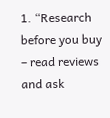1. “Research before you buy – read reviews and ask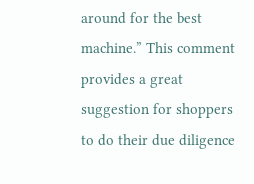around for the best machine.” This comment provides a great suggestion for shoppers to do their due diligence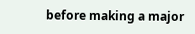before making a major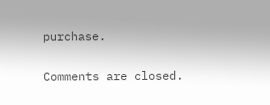purchase.

Comments are closed.